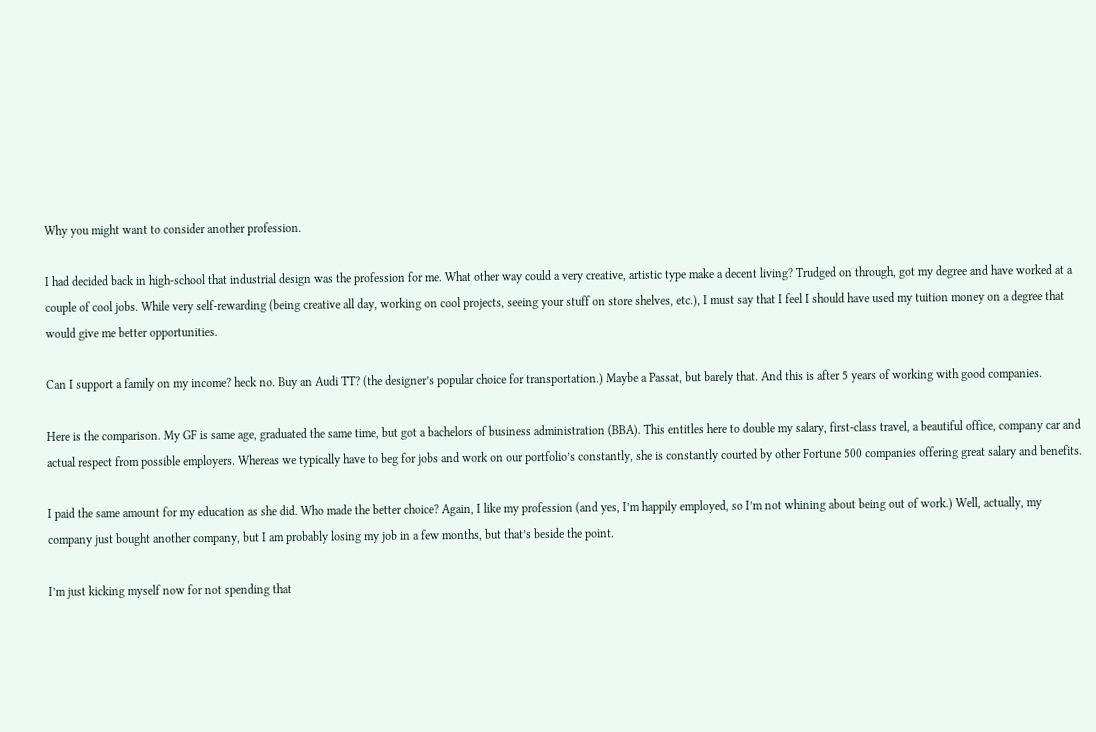Why you might want to consider another profession.

I had decided back in high-school that industrial design was the profession for me. What other way could a very creative, artistic type make a decent living? Trudged on through, got my degree and have worked at a couple of cool jobs. While very self-rewarding (being creative all day, working on cool projects, seeing your stuff on store shelves, etc.), I must say that I feel I should have used my tuition money on a degree that would give me better opportunities.

Can I support a family on my income? heck no. Buy an Audi TT? (the designer’s popular choice for transportation.) Maybe a Passat, but barely that. And this is after 5 years of working with good companies.

Here is the comparison. My GF is same age, graduated the same time, but got a bachelors of business administration (BBA). This entitles here to double my salary, first-class travel, a beautiful office, company car and actual respect from possible employers. Whereas we typically have to beg for jobs and work on our portfolio’s constantly, she is constantly courted by other Fortune 500 companies offering great salary and benefits.

I paid the same amount for my education as she did. Who made the better choice? Again, I like my profession (and yes, I’m happily employed, so I’m not whining about being out of work.) Well, actually, my company just bought another company, but I am probably losing my job in a few months, but that’s beside the point.

I’m just kicking myself now for not spending that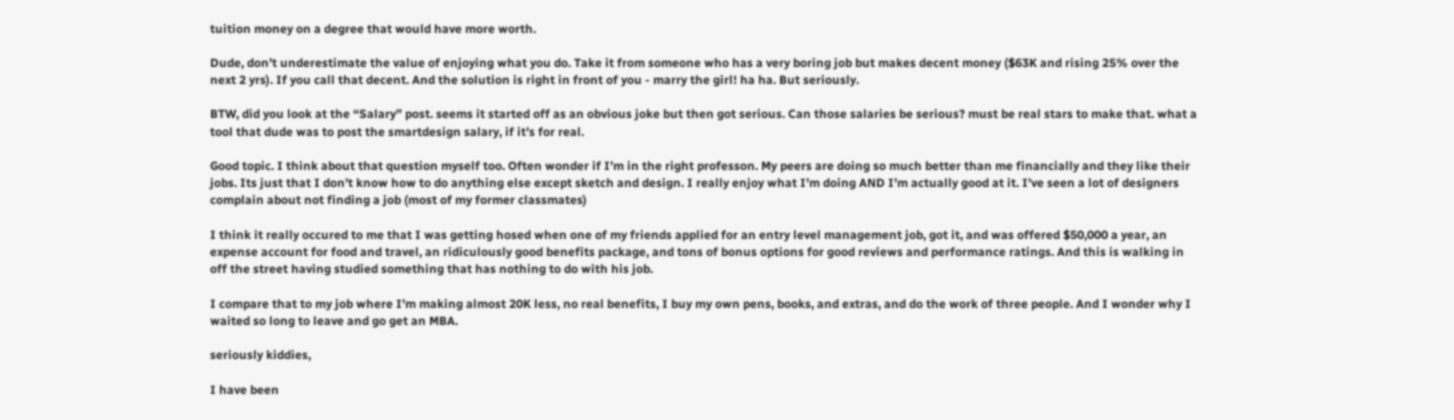tuition money on a degree that would have more worth.

Dude, don’t underestimate the value of enjoying what you do. Take it from someone who has a very boring job but makes decent money ($63K and rising 25% over the next 2 yrs). If you call that decent. And the solution is right in front of you - marry the girl! ha ha. But seriously.

BTW, did you look at the “Salary” post. seems it started off as an obvious joke but then got serious. Can those salaries be serious? must be real stars to make that. what a tool that dude was to post the smartdesign salary, if it’s for real.

Good topic. I think about that question myself too. Often wonder if I’m in the right professon. My peers are doing so much better than me financially and they like their jobs. Its just that I don’t know how to do anything else except sketch and design. I really enjoy what I’m doing AND I’m actually good at it. I’ve seen a lot of designers complain about not finding a job (most of my former classmates)

I think it really occured to me that I was getting hosed when one of my friends applied for an entry level management job, got it, and was offered $50,000 a year, an expense account for food and travel, an ridiculously good benefits package, and tons of bonus options for good reviews and performance ratings. And this is walking in off the street having studied something that has nothing to do with his job.

I compare that to my job where I’m making almost 20K less, no real benefits, I buy my own pens, books, and extras, and do the work of three people. And I wonder why I waited so long to leave and go get an MBA.

seriously kiddies,

I have been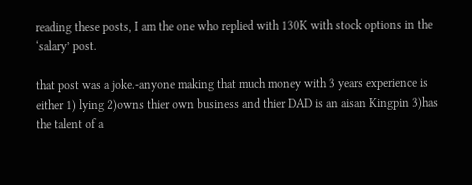reading these posts, I am the one who replied with 130K with stock options in the ‘salary’ post.

that post was a joke.-anyone making that much money with 3 years experience is either 1) lying 2)owns thier own business and thier DAD is an aisan Kingpin 3)has the talent of a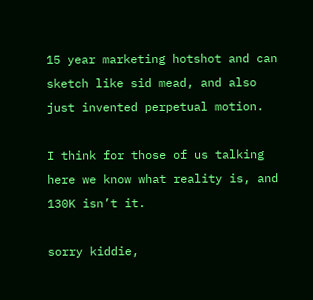15 year marketing hotshot and can sketch like sid mead, and also just invented perpetual motion.

I think for those of us talking here we know what reality is, and 130K isn’t it.

sorry kiddie,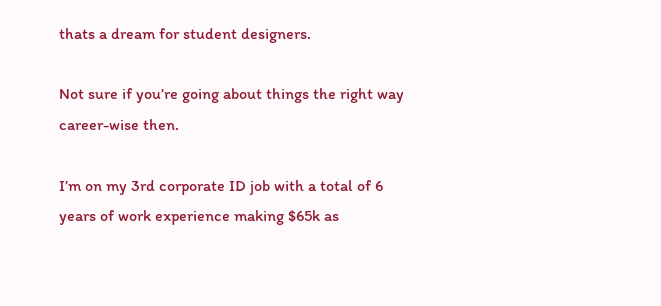thats a dream for student designers.

Not sure if you’re going about things the right way career-wise then.

I’m on my 3rd corporate ID job with a total of 6 years of work experience making $65k as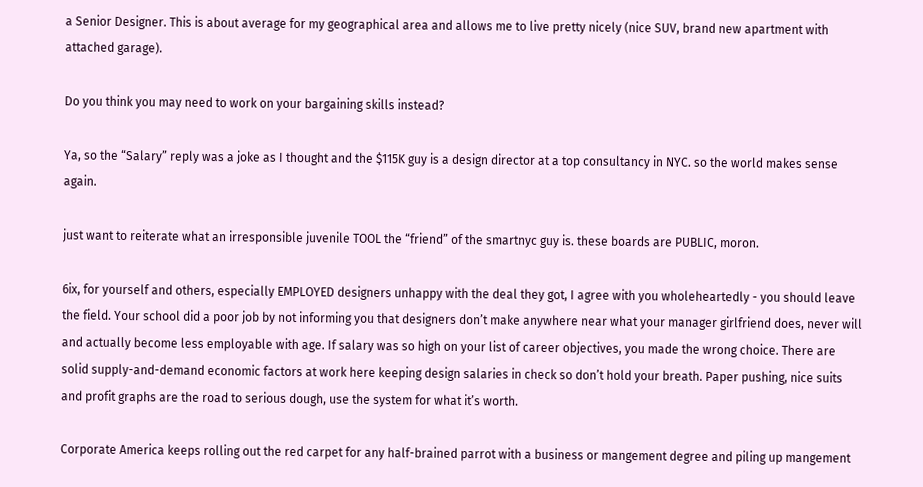a Senior Designer. This is about average for my geographical area and allows me to live pretty nicely (nice SUV, brand new apartment with attached garage).

Do you think you may need to work on your bargaining skills instead?

Ya, so the “Salary” reply was a joke as I thought and the $115K guy is a design director at a top consultancy in NYC. so the world makes sense again.

just want to reiterate what an irresponsible juvenile TOOL the “friend” of the smartnyc guy is. these boards are PUBLIC, moron.

6ix, for yourself and others, especially EMPLOYED designers unhappy with the deal they got, I agree with you wholeheartedly - you should leave the field. Your school did a poor job by not informing you that designers don’t make anywhere near what your manager girlfriend does, never will and actually become less employable with age. If salary was so high on your list of career objectives, you made the wrong choice. There are solid supply-and-demand economic factors at work here keeping design salaries in check so don’t hold your breath. Paper pushing, nice suits and profit graphs are the road to serious dough, use the system for what it’s worth.

Corporate America keeps rolling out the red carpet for any half-brained parrot with a business or mangement degree and piling up mangement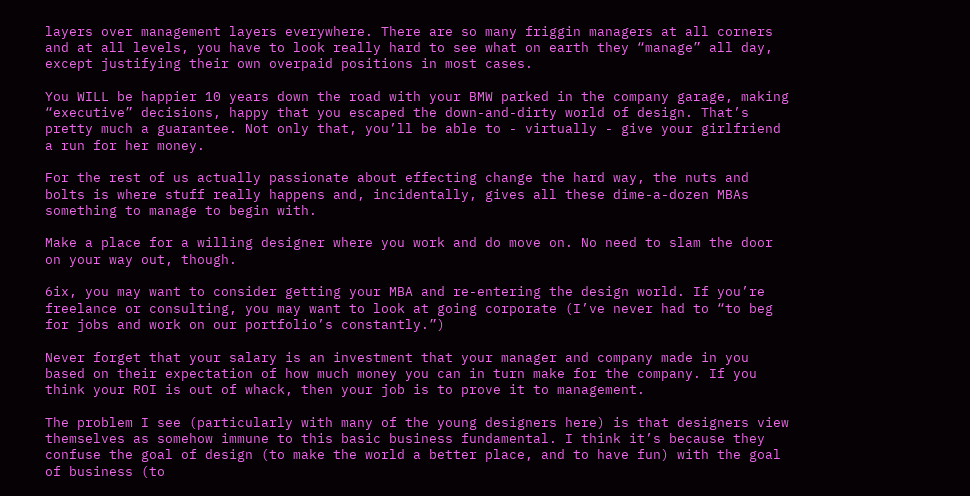layers over management layers everywhere. There are so many friggin managers at all corners and at all levels, you have to look really hard to see what on earth they “manage” all day, except justifying their own overpaid positions in most cases.

You WILL be happier 10 years down the road with your BMW parked in the company garage, making “executive” decisions, happy that you escaped the down-and-dirty world of design. That’s pretty much a guarantee. Not only that, you’ll be able to - virtually - give your girlfriend a run for her money.

For the rest of us actually passionate about effecting change the hard way, the nuts and bolts is where stuff really happens and, incidentally, gives all these dime-a-dozen MBAs something to manage to begin with.

Make a place for a willing designer where you work and do move on. No need to slam the door on your way out, though.

6ix, you may want to consider getting your MBA and re-entering the design world. If you’re freelance or consulting, you may want to look at going corporate (I’ve never had to “to beg for jobs and work on our portfolio’s constantly.”)

Never forget that your salary is an investment that your manager and company made in you based on their expectation of how much money you can in turn make for the company. If you think your ROI is out of whack, then your job is to prove it to management.

The problem I see (particularly with many of the young designers here) is that designers view themselves as somehow immune to this basic business fundamental. I think it’s because they confuse the goal of design (to make the world a better place, and to have fun) with the goal of business (to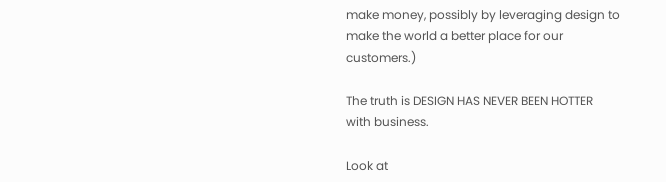make money, possibly by leveraging design to make the world a better place for our customers.)

The truth is DESIGN HAS NEVER BEEN HOTTER with business.

Look at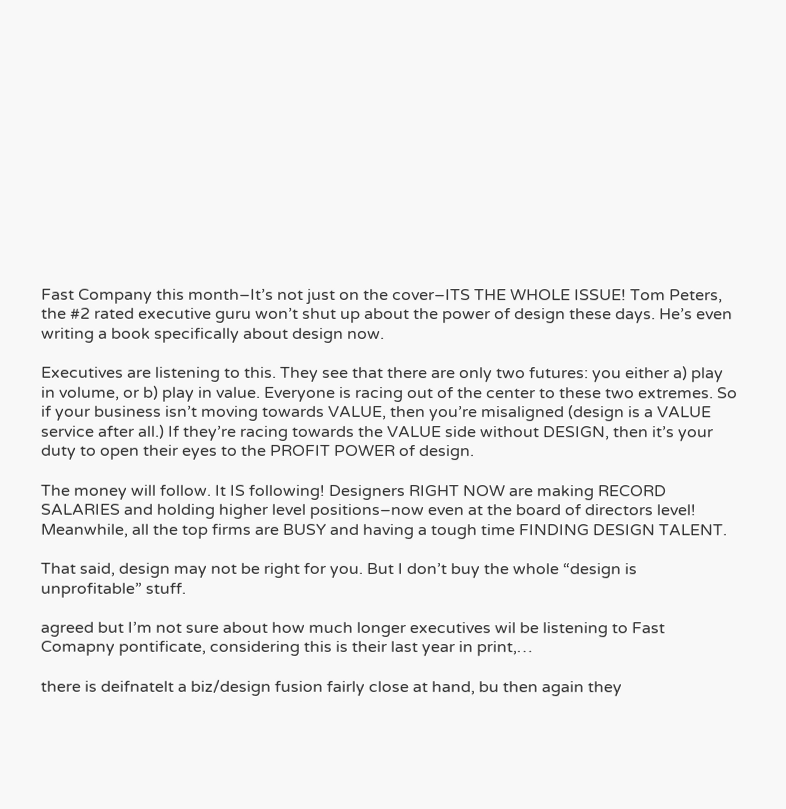Fast Company this month–It’s not just on the cover–ITS THE WHOLE ISSUE! Tom Peters, the #2 rated executive guru won’t shut up about the power of design these days. He’s even writing a book specifically about design now.

Executives are listening to this. They see that there are only two futures: you either a) play in volume, or b) play in value. Everyone is racing out of the center to these two extremes. So if your business isn’t moving towards VALUE, then you’re misaligned (design is a VALUE service after all.) If they’re racing towards the VALUE side without DESIGN, then it’s your duty to open their eyes to the PROFIT POWER of design.

The money will follow. It IS following! Designers RIGHT NOW are making RECORD SALARIES and holding higher level positions–now even at the board of directors level! Meanwhile, all the top firms are BUSY and having a tough time FINDING DESIGN TALENT.

That said, design may not be right for you. But I don’t buy the whole “design is unprofitable” stuff.

agreed but I’m not sure about how much longer executives wil be listening to Fast Comapny pontificate, considering this is their last year in print,…

there is deifnatelt a biz/design fusion fairly close at hand, bu then again they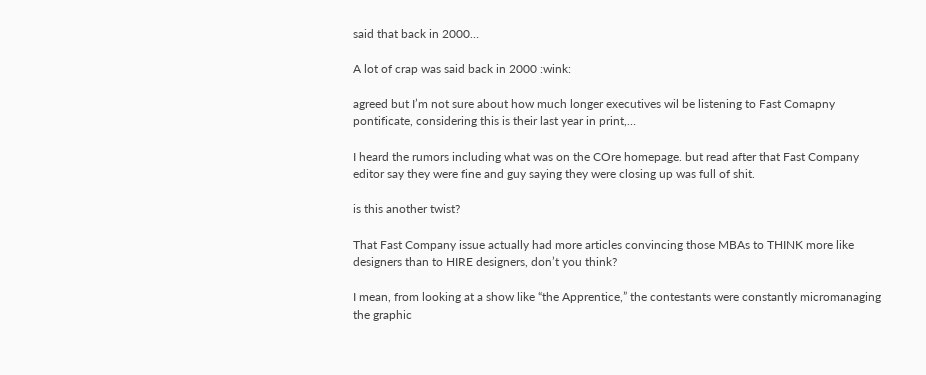said that back in 2000…

A lot of crap was said back in 2000 :wink:

agreed but I’m not sure about how much longer executives wil be listening to Fast Comapny pontificate, considering this is their last year in print,…

I heard the rumors including what was on the COre homepage. but read after that Fast Company editor say they were fine and guy saying they were closing up was full of shit.

is this another twist?

That Fast Company issue actually had more articles convincing those MBAs to THINK more like designers than to HIRE designers, don’t you think?

I mean, from looking at a show like “the Apprentice,” the contestants were constantly micromanaging the graphic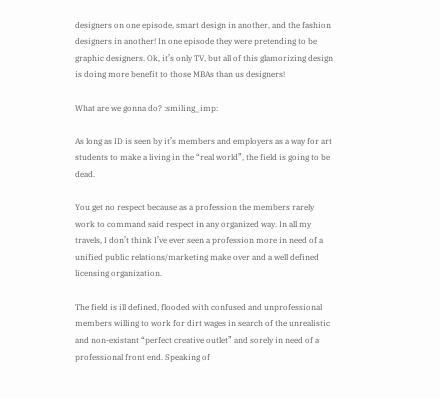designers on one episode, smart design in another, and the fashion designers in another! In one episode they were pretending to be graphic designers. Ok, it’s only TV, but all of this glamorizing design is doing more benefit to those MBAs than us designers!

What are we gonna do? :smiling_imp:

As long as ID is seen by it’s members and employers as a way for art students to make a living in the “real world”, the field is going to be dead.

You get no respect because as a profession the members rarely work to command said respect in any organized way. In all my travels, I don’t think I’ve ever seen a profession more in need of a unified public relations/marketing make over and a well defined licensing organization.

The field is ill defined, flooded with confused and unprofessional members willing to work for dirt wages in search of the unrealistic and non-existant “perfect creative outlet” and sorely in need of a professional front end. Speaking of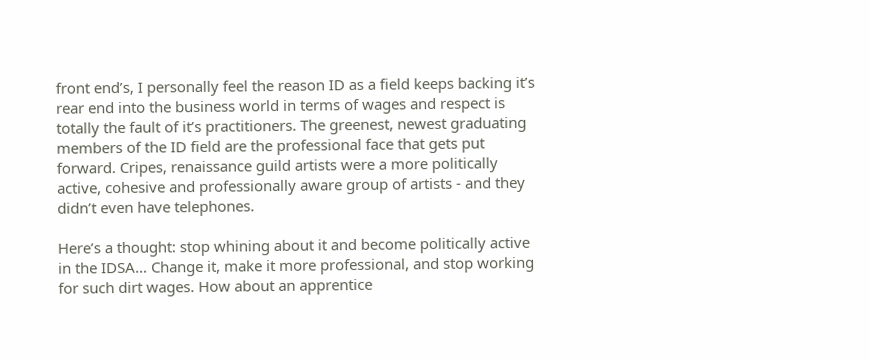front end’s, I personally feel the reason ID as a field keeps backing it’s rear end into the business world in terms of wages and respect is totally the fault of it’s practitioners. The greenest, newest graduating members of the ID field are the professional face that gets put forward. Cripes, renaissance guild artists were a more politically active, cohesive and professionally aware group of artists - and they didn’t even have telephones.

Here’s a thought: stop whining about it and become politically active in the IDSA… Change it, make it more professional, and stop working for such dirt wages. How about an apprentice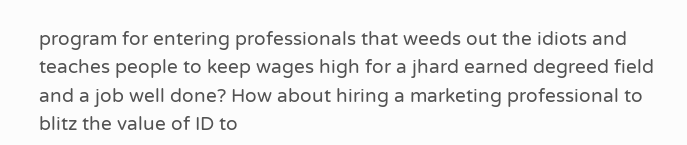program for entering professionals that weeds out the idiots and teaches people to keep wages high for a jhard earned degreed field and a job well done? How about hiring a marketing professional to blitz the value of ID to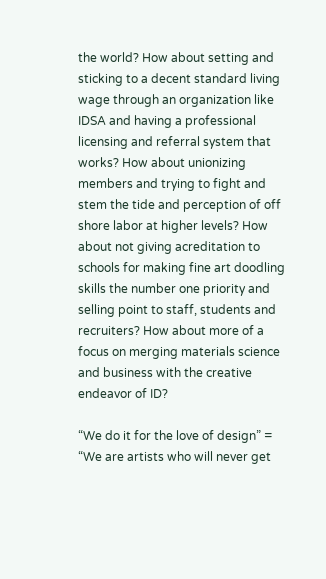the world? How about setting and sticking to a decent standard living wage through an organization like IDSA and having a professional licensing and referral system that works? How about unionizing members and trying to fight and stem the tide and perception of off shore labor at higher levels? How about not giving acreditation to schools for making fine art doodling skills the number one priority and selling point to staff, students and recruiters? How about more of a focus on merging materials science and business with the creative endeavor of ID?

“We do it for the love of design” = “We are artists who will never get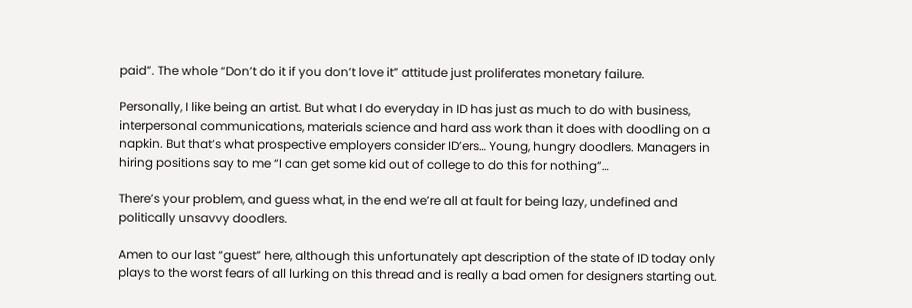paid”. The whole “Don’t do it if you don’t love it” attitude just proliferates monetary failure.

Personally, I like being an artist. But what I do everyday in ID has just as much to do with business, interpersonal communications, materials science and hard ass work than it does with doodling on a napkin. But that’s what prospective employers consider ID’ers… Young, hungry doodlers. Managers in hiring positions say to me “I can get some kid out of college to do this for nothing”…

There’s your problem, and guess what, in the end we’re all at fault for being lazy, undefined and politically unsavvy doodlers.

Amen to our last “guest” here, although this unfortunately apt description of the state of ID today only plays to the worst fears of all lurking on this thread and is really a bad omen for designers starting out.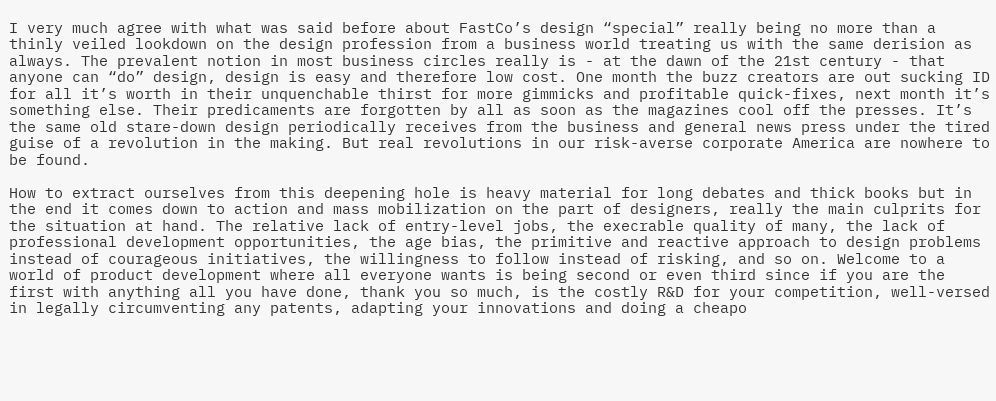I very much agree with what was said before about FastCo’s design “special” really being no more than a thinly veiled lookdown on the design profession from a business world treating us with the same derision as always. The prevalent notion in most business circles really is - at the dawn of the 21st century - that anyone can “do” design, design is easy and therefore low cost. One month the buzz creators are out sucking ID for all it’s worth in their unquenchable thirst for more gimmicks and profitable quick-fixes, next month it’s something else. Their predicaments are forgotten by all as soon as the magazines cool off the presses. It’s the same old stare-down design periodically receives from the business and general news press under the tired guise of a revolution in the making. But real revolutions in our risk-averse corporate America are nowhere to be found.

How to extract ourselves from this deepening hole is heavy material for long debates and thick books but in the end it comes down to action and mass mobilization on the part of designers, really the main culprits for the situation at hand. The relative lack of entry-level jobs, the execrable quality of many, the lack of professional development opportunities, the age bias, the primitive and reactive approach to design problems instead of courageous initiatives, the willingness to follow instead of risking, and so on. Welcome to a world of product development where all everyone wants is being second or even third since if you are the first with anything all you have done, thank you so much, is the costly R&D for your competition, well-versed in legally circumventing any patents, adapting your innovations and doing a cheapo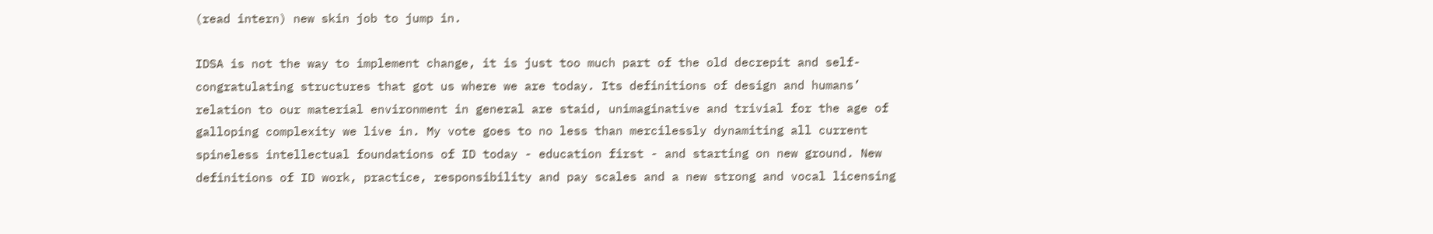(read intern) new skin job to jump in.

IDSA is not the way to implement change, it is just too much part of the old decrepit and self-congratulating structures that got us where we are today. Its definitions of design and humans’ relation to our material environment in general are staid, unimaginative and trivial for the age of galloping complexity we live in. My vote goes to no less than mercilessly dynamiting all current spineless intellectual foundations of ID today - education first - and starting on new ground. New definitions of ID work, practice, responsibility and pay scales and a new strong and vocal licensing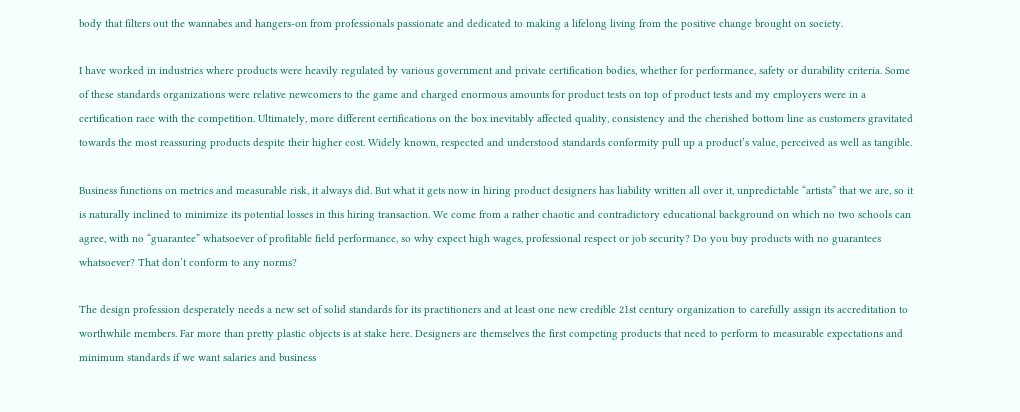body that filters out the wannabes and hangers-on from professionals passionate and dedicated to making a lifelong living from the positive change brought on society.

I have worked in industries where products were heavily regulated by various government and private certification bodies, whether for performance, safety or durability criteria. Some of these standards organizations were relative newcomers to the game and charged enormous amounts for product tests on top of product tests and my employers were in a certification race with the competition. Ultimately, more different certifications on the box inevitably affected quality, consistency and the cherished bottom line as customers gravitated towards the most reassuring products despite their higher cost. Widely known, respected and understood standards conformity pull up a product’s value, perceived as well as tangible.

Business functions on metrics and measurable risk, it always did. But what it gets now in hiring product designers has liability written all over it, unpredictable “artists” that we are, so it is naturally inclined to minimize its potential losses in this hiring transaction. We come from a rather chaotic and contradictory educational background on which no two schools can agree, with no “guarantee” whatsoever of profitable field performance, so why expect high wages, professional respect or job security? Do you buy products with no guarantees whatsoever? That don’t conform to any norms?

The design profession desperately needs a new set of solid standards for its practitioners and at least one new credible 21st century organization to carefully assign its accreditation to worthwhile members. Far more than pretty plastic objects is at stake here. Designers are themselves the first competing products that need to perform to measurable expectations and minimum standards if we want salaries and business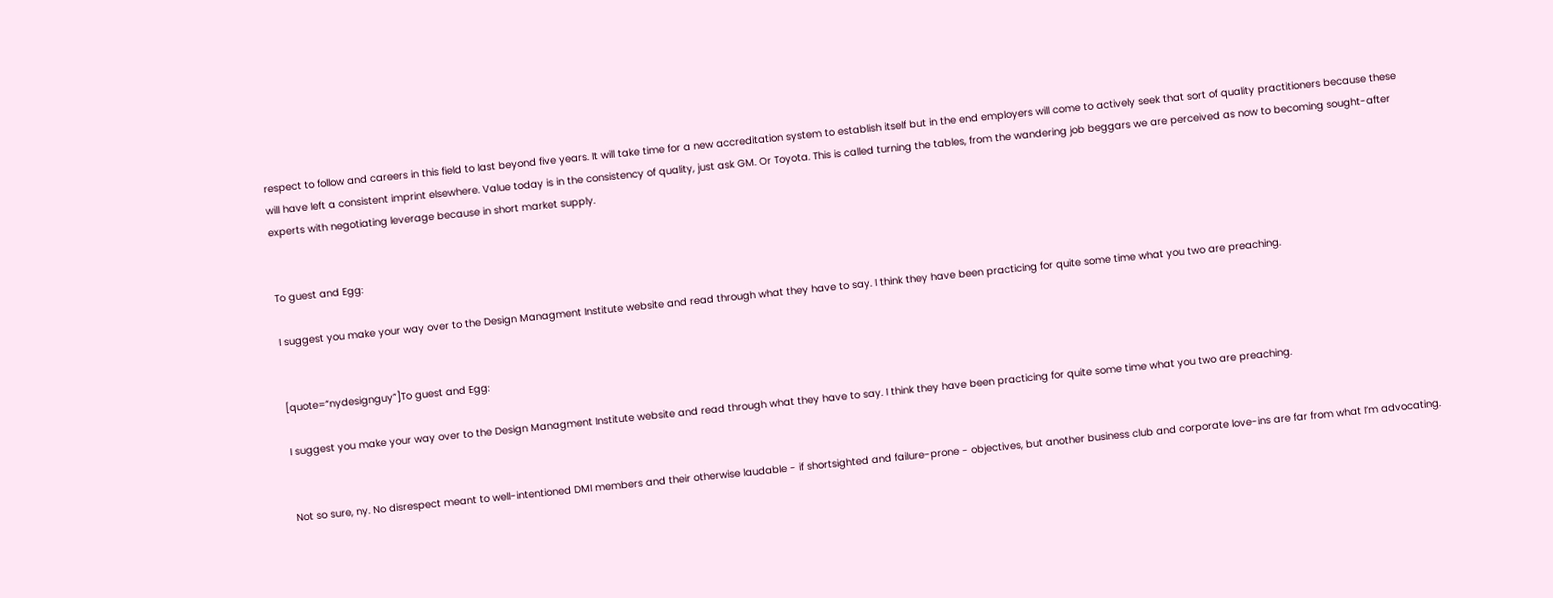respect to follow and careers in this field to last beyond five years. It will take time for a new accreditation system to establish itself but in the end employers will come to actively seek that sort of quality practitioners because these will have left a consistent imprint elsewhere. Value today is in the consistency of quality, just ask GM. Or Toyota. This is called turning the tables, from the wandering job beggars we are perceived as now to becoming sought-after experts with negotiating leverage because in short market supply.


To guest and Egg:

I suggest you make your way over to the Design Managment Institute website and read through what they have to say. I think they have been practicing for quite some time what you two are preaching.


[quote=“nydesignguy”]To guest and Egg:

I suggest you make your way over to the Design Managment Institute website and read through what they have to say. I think they have been practicing for quite some time what you two are preaching.


Not so sure, ny. No disrespect meant to well-intentioned DMI members and their otherwise laudable - if shortsighted and failure-prone - objectives, but another business club and corporate love-ins are far from what I’m advocating.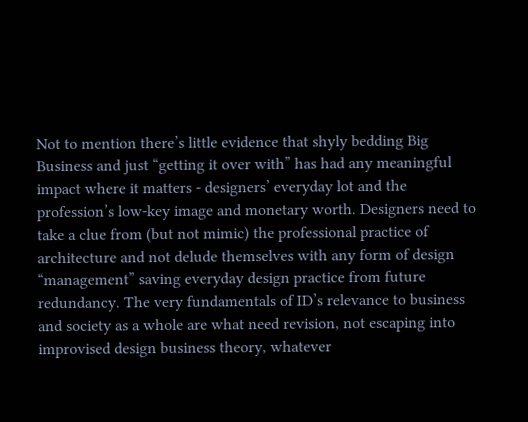Not to mention there’s little evidence that shyly bedding Big Business and just “getting it over with” has had any meaningful impact where it matters - designers’ everyday lot and the profession’s low-key image and monetary worth. Designers need to take a clue from (but not mimic) the professional practice of architecture and not delude themselves with any form of design “management” saving everyday design practice from future redundancy. The very fundamentals of ID’s relevance to business and society as a whole are what need revision, not escaping into improvised design business theory, whatever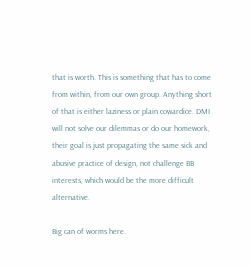that is worth. This is something that has to come from within, from our own group. Anything short of that is either laziness or plain cowardice. DMI will not solve our dilemmas or do our homework, their goal is just propagating the same sick and abusive practice of design, not challenge BB interests, which would be the more difficult alternative.

Big can of worms here.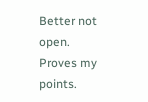Better not open. Proves my points.